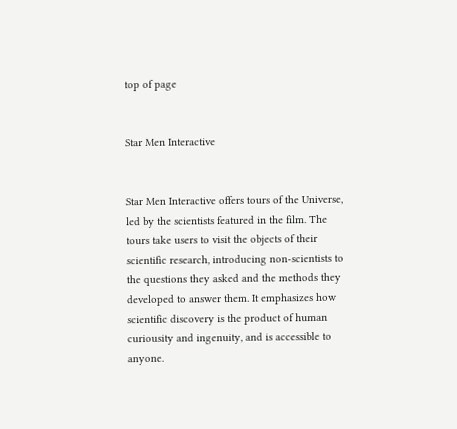top of page


Star Men Interactive


Star Men Interactive offers tours of the Universe, led by the scientists featured in the film. The tours take users to visit the objects of their scientific research, introducing non-scientists to the questions they asked and the methods they developed to answer them. It emphasizes how scientific discovery is the product of human curiousity and ingenuity, and is accessible to anyone.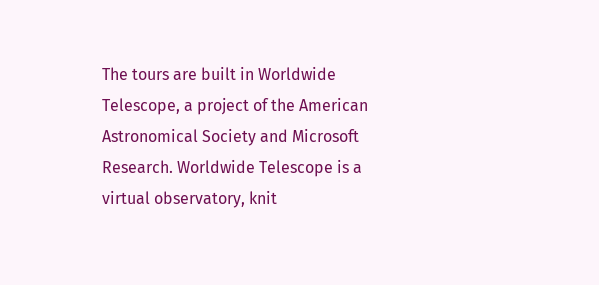The tours are built in Worldwide Telescope, a project of the American Astronomical Society and Microsoft Research. Worldwide Telescope is a virtual observatory, knit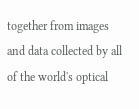together from images and data collected by all of the world's optical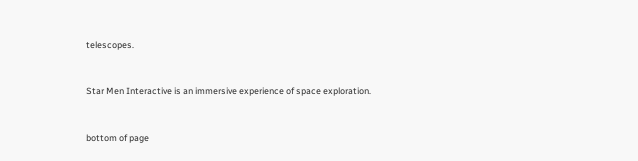telescopes.


Star Men Interactive is an immersive experience of space exploration.


bottom of page